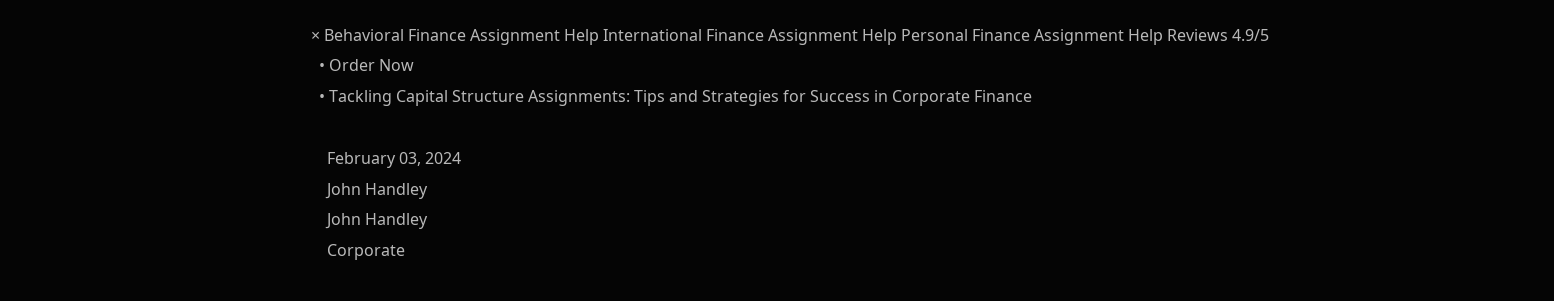× Behavioral Finance Assignment Help International Finance Assignment Help Personal Finance Assignment Help Reviews 4.9/5
  • Order Now
  • Tackling Capital Structure Assignments: Tips and Strategies for Success in Corporate Finance

    February 03, 2024
    John Handley
    John Handley
    Corporate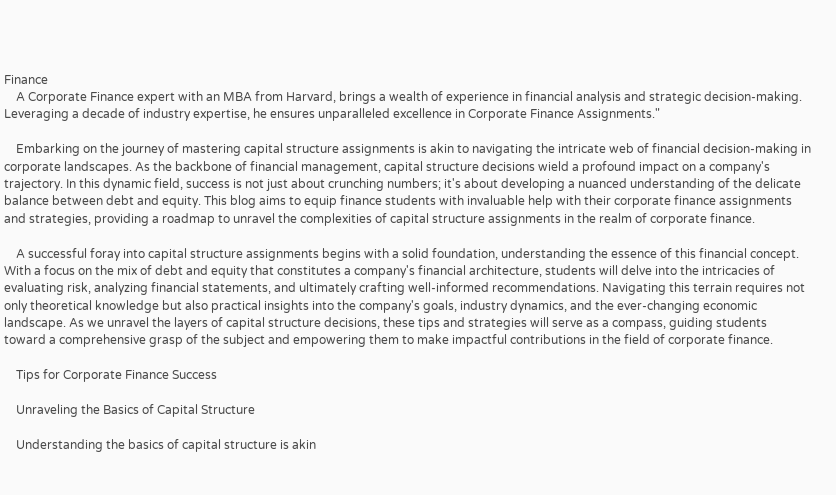Finance
    A Corporate Finance expert with an MBA from Harvard, brings a wealth of experience in financial analysis and strategic decision-making. Leveraging a decade of industry expertise, he ensures unparalleled excellence in Corporate Finance Assignments."

    Embarking on the journey of mastering capital structure assignments is akin to navigating the intricate web of financial decision-making in corporate landscapes. As the backbone of financial management, capital structure decisions wield a profound impact on a company's trajectory. In this dynamic field, success is not just about crunching numbers; it's about developing a nuanced understanding of the delicate balance between debt and equity. This blog aims to equip finance students with invaluable help with their corporate finance assignments and strategies, providing a roadmap to unravel the complexities of capital structure assignments in the realm of corporate finance.

    A successful foray into capital structure assignments begins with a solid foundation, understanding the essence of this financial concept. With a focus on the mix of debt and equity that constitutes a company's financial architecture, students will delve into the intricacies of evaluating risk, analyzing financial statements, and ultimately crafting well-informed recommendations. Navigating this terrain requires not only theoretical knowledge but also practical insights into the company's goals, industry dynamics, and the ever-changing economic landscape. As we unravel the layers of capital structure decisions, these tips and strategies will serve as a compass, guiding students toward a comprehensive grasp of the subject and empowering them to make impactful contributions in the field of corporate finance.

    Tips for Corporate Finance Success

    Unraveling the Basics of Capital Structure

    Understanding the basics of capital structure is akin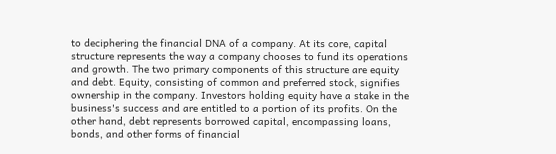to deciphering the financial DNA of a company. At its core, capital structure represents the way a company chooses to fund its operations and growth. The two primary components of this structure are equity and debt. Equity, consisting of common and preferred stock, signifies ownership in the company. Investors holding equity have a stake in the business's success and are entitled to a portion of its profits. On the other hand, debt represents borrowed capital, encompassing loans, bonds, and other forms of financial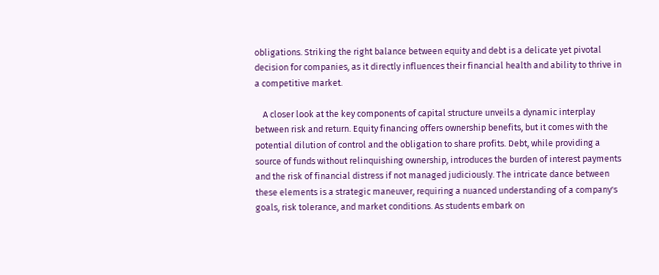obligations. Striking the right balance between equity and debt is a delicate yet pivotal decision for companies, as it directly influences their financial health and ability to thrive in a competitive market.

    A closer look at the key components of capital structure unveils a dynamic interplay between risk and return. Equity financing offers ownership benefits, but it comes with the potential dilution of control and the obligation to share profits. Debt, while providing a source of funds without relinquishing ownership, introduces the burden of interest payments and the risk of financial distress if not managed judiciously. The intricate dance between these elements is a strategic maneuver, requiring a nuanced understanding of a company's goals, risk tolerance, and market conditions. As students embark on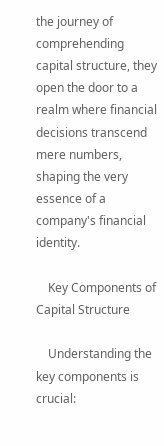the journey of comprehending capital structure, they open the door to a realm where financial decisions transcend mere numbers, shaping the very essence of a company's financial identity.

    Key Components of Capital Structure

    Understanding the key components is crucial: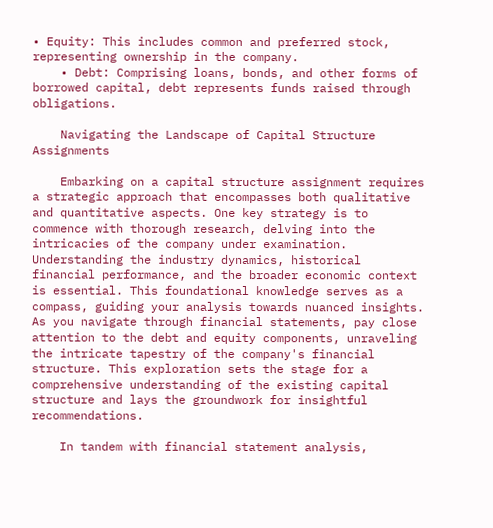• Equity: This includes common and preferred stock, representing ownership in the company.
    • Debt: Comprising loans, bonds, and other forms of borrowed capital, debt represents funds raised through obligations.

    Navigating the Landscape of Capital Structure Assignments

    Embarking on a capital structure assignment requires a strategic approach that encompasses both qualitative and quantitative aspects. One key strategy is to commence with thorough research, delving into the intricacies of the company under examination. Understanding the industry dynamics, historical financial performance, and the broader economic context is essential. This foundational knowledge serves as a compass, guiding your analysis towards nuanced insights. As you navigate through financial statements, pay close attention to the debt and equity components, unraveling the intricate tapestry of the company's financial structure. This exploration sets the stage for a comprehensive understanding of the existing capital structure and lays the groundwork for insightful recommendations.

    In tandem with financial statement analysis,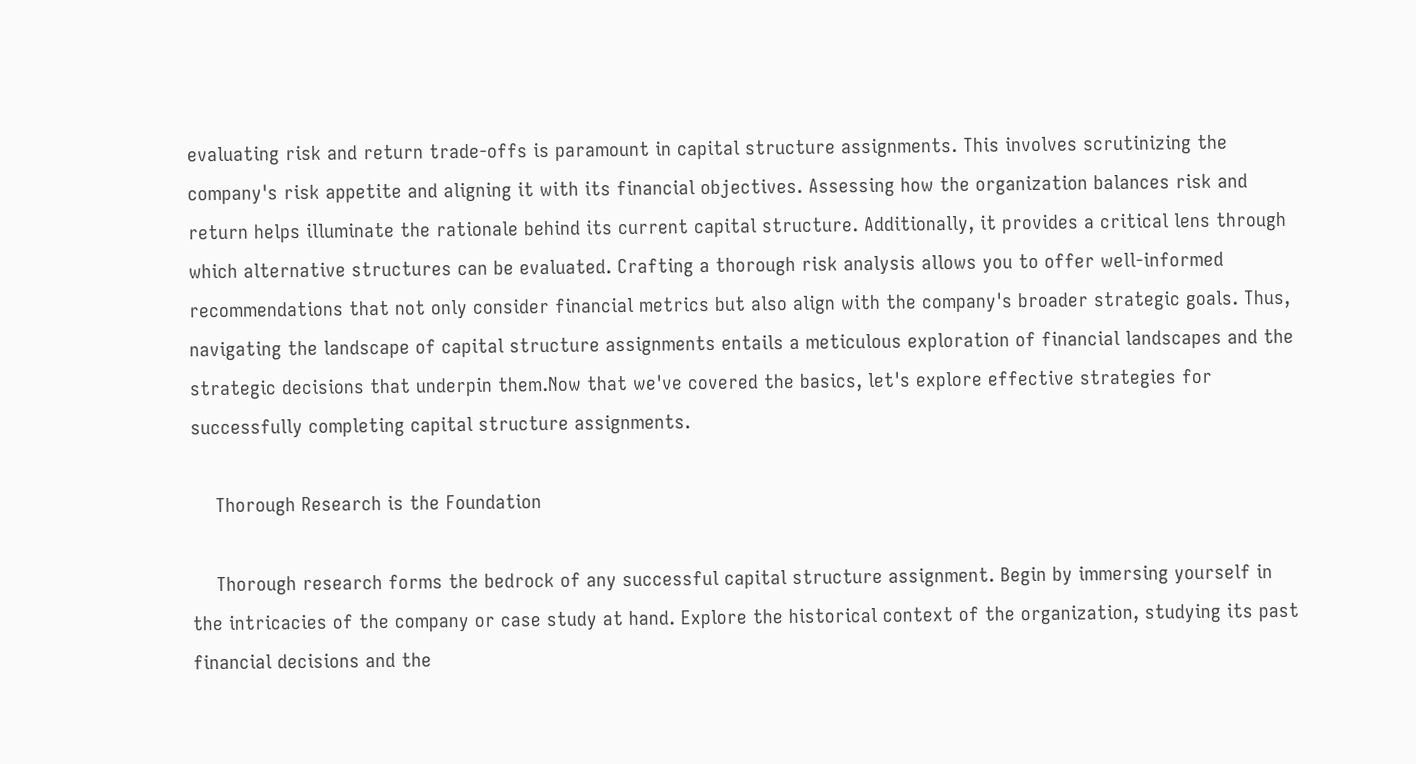evaluating risk and return trade-offs is paramount in capital structure assignments. This involves scrutinizing the company's risk appetite and aligning it with its financial objectives. Assessing how the organization balances risk and return helps illuminate the rationale behind its current capital structure. Additionally, it provides a critical lens through which alternative structures can be evaluated. Crafting a thorough risk analysis allows you to offer well-informed recommendations that not only consider financial metrics but also align with the company's broader strategic goals. Thus, navigating the landscape of capital structure assignments entails a meticulous exploration of financial landscapes and the strategic decisions that underpin them.Now that we've covered the basics, let's explore effective strategies for successfully completing capital structure assignments.

    Thorough Research is the Foundation

    Thorough research forms the bedrock of any successful capital structure assignment. Begin by immersing yourself in the intricacies of the company or case study at hand. Explore the historical context of the organization, studying its past financial decisions and the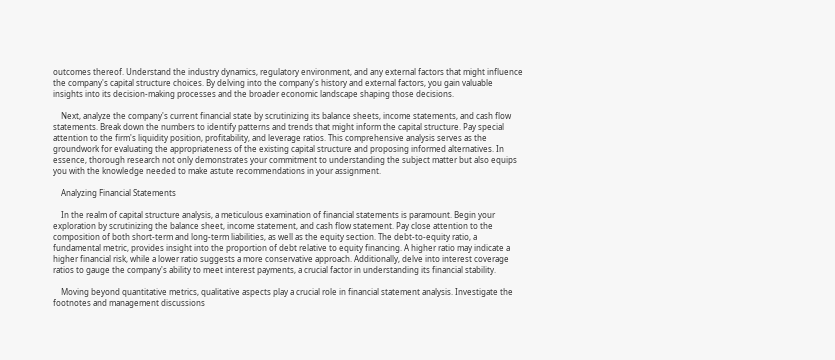outcomes thereof. Understand the industry dynamics, regulatory environment, and any external factors that might influence the company's capital structure choices. By delving into the company's history and external factors, you gain valuable insights into its decision-making processes and the broader economic landscape shaping those decisions.

    Next, analyze the company's current financial state by scrutinizing its balance sheets, income statements, and cash flow statements. Break down the numbers to identify patterns and trends that might inform the capital structure. Pay special attention to the firm's liquidity position, profitability, and leverage ratios. This comprehensive analysis serves as the groundwork for evaluating the appropriateness of the existing capital structure and proposing informed alternatives. In essence, thorough research not only demonstrates your commitment to understanding the subject matter but also equips you with the knowledge needed to make astute recommendations in your assignment.

    Analyzing Financial Statements

    In the realm of capital structure analysis, a meticulous examination of financial statements is paramount. Begin your exploration by scrutinizing the balance sheet, income statement, and cash flow statement. Pay close attention to the composition of both short-term and long-term liabilities, as well as the equity section. The debt-to-equity ratio, a fundamental metric, provides insight into the proportion of debt relative to equity financing. A higher ratio may indicate a higher financial risk, while a lower ratio suggests a more conservative approach. Additionally, delve into interest coverage ratios to gauge the company's ability to meet interest payments, a crucial factor in understanding its financial stability.

    Moving beyond quantitative metrics, qualitative aspects play a crucial role in financial statement analysis. Investigate the footnotes and management discussions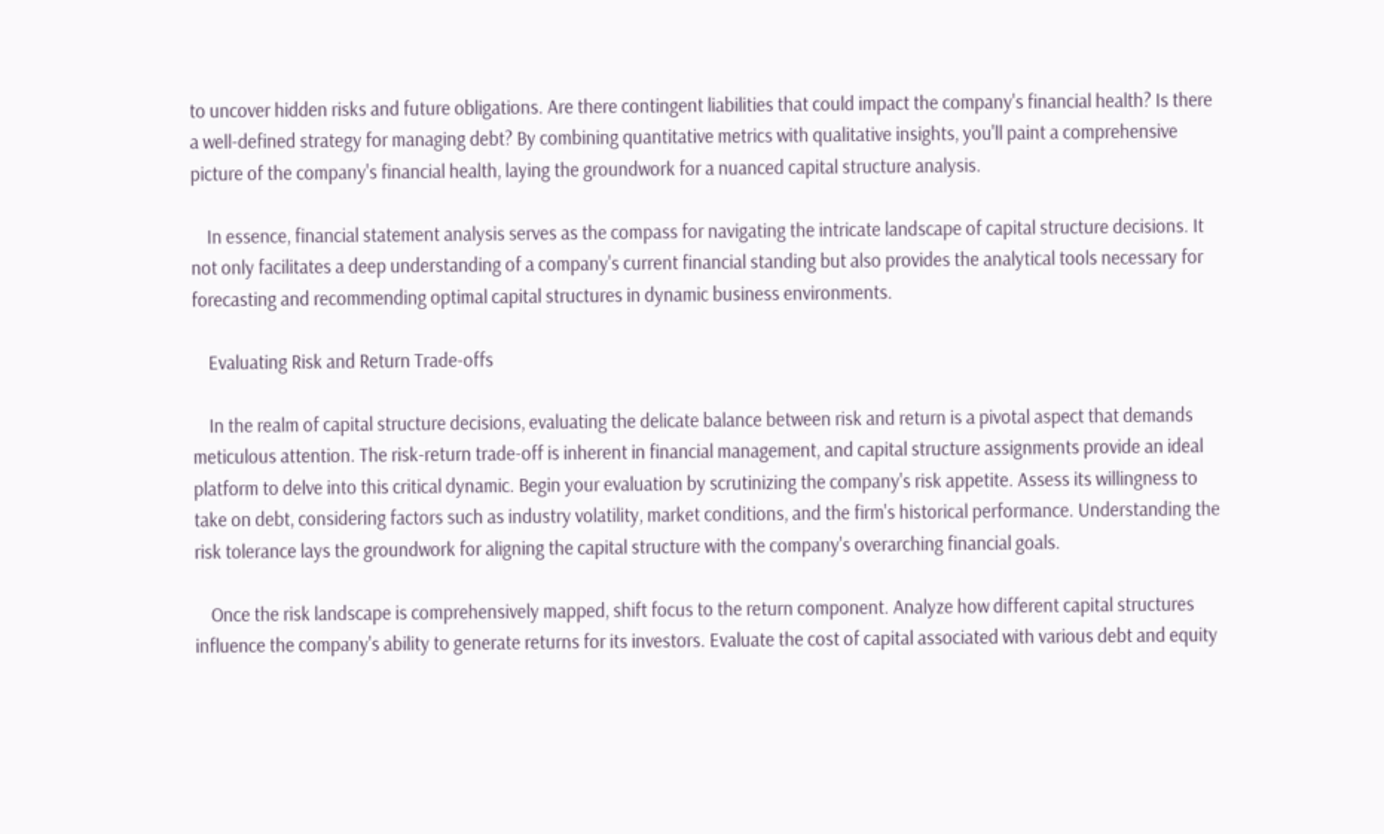to uncover hidden risks and future obligations. Are there contingent liabilities that could impact the company's financial health? Is there a well-defined strategy for managing debt? By combining quantitative metrics with qualitative insights, you'll paint a comprehensive picture of the company's financial health, laying the groundwork for a nuanced capital structure analysis.

    In essence, financial statement analysis serves as the compass for navigating the intricate landscape of capital structure decisions. It not only facilitates a deep understanding of a company's current financial standing but also provides the analytical tools necessary for forecasting and recommending optimal capital structures in dynamic business environments.

    Evaluating Risk and Return Trade-offs

    In the realm of capital structure decisions, evaluating the delicate balance between risk and return is a pivotal aspect that demands meticulous attention. The risk-return trade-off is inherent in financial management, and capital structure assignments provide an ideal platform to delve into this critical dynamic. Begin your evaluation by scrutinizing the company's risk appetite. Assess its willingness to take on debt, considering factors such as industry volatility, market conditions, and the firm's historical performance. Understanding the risk tolerance lays the groundwork for aligning the capital structure with the company's overarching financial goals.

    Once the risk landscape is comprehensively mapped, shift focus to the return component. Analyze how different capital structures influence the company's ability to generate returns for its investors. Evaluate the cost of capital associated with various debt and equity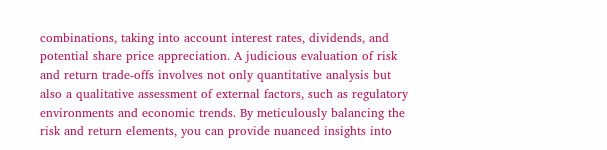combinations, taking into account interest rates, dividends, and potential share price appreciation. A judicious evaluation of risk and return trade-offs involves not only quantitative analysis but also a qualitative assessment of external factors, such as regulatory environments and economic trends. By meticulously balancing the risk and return elements, you can provide nuanced insights into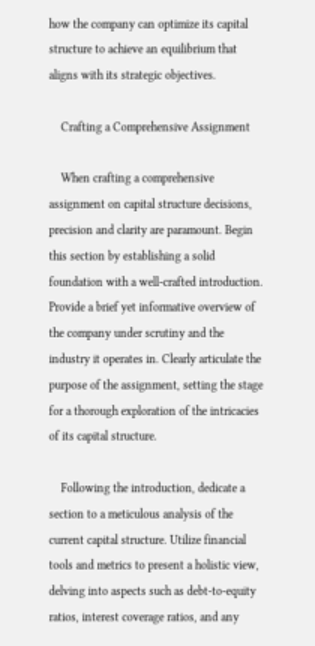how the company can optimize its capital structure to achieve an equilibrium that aligns with its strategic objectives.

    Crafting a Comprehensive Assignment

    When crafting a comprehensive assignment on capital structure decisions, precision and clarity are paramount. Begin this section by establishing a solid foundation with a well-crafted introduction. Provide a brief yet informative overview of the company under scrutiny and the industry it operates in. Clearly articulate the purpose of the assignment, setting the stage for a thorough exploration of the intricacies of its capital structure.

    Following the introduction, dedicate a section to a meticulous analysis of the current capital structure. Utilize financial tools and metrics to present a holistic view, delving into aspects such as debt-to-equity ratios, interest coverage ratios, and any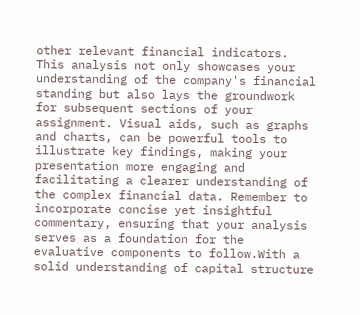other relevant financial indicators. This analysis not only showcases your understanding of the company's financial standing but also lays the groundwork for subsequent sections of your assignment. Visual aids, such as graphs and charts, can be powerful tools to illustrate key findings, making your presentation more engaging and facilitating a clearer understanding of the complex financial data. Remember to incorporate concise yet insightful commentary, ensuring that your analysis serves as a foundation for the evaluative components to follow.With a solid understanding of capital structure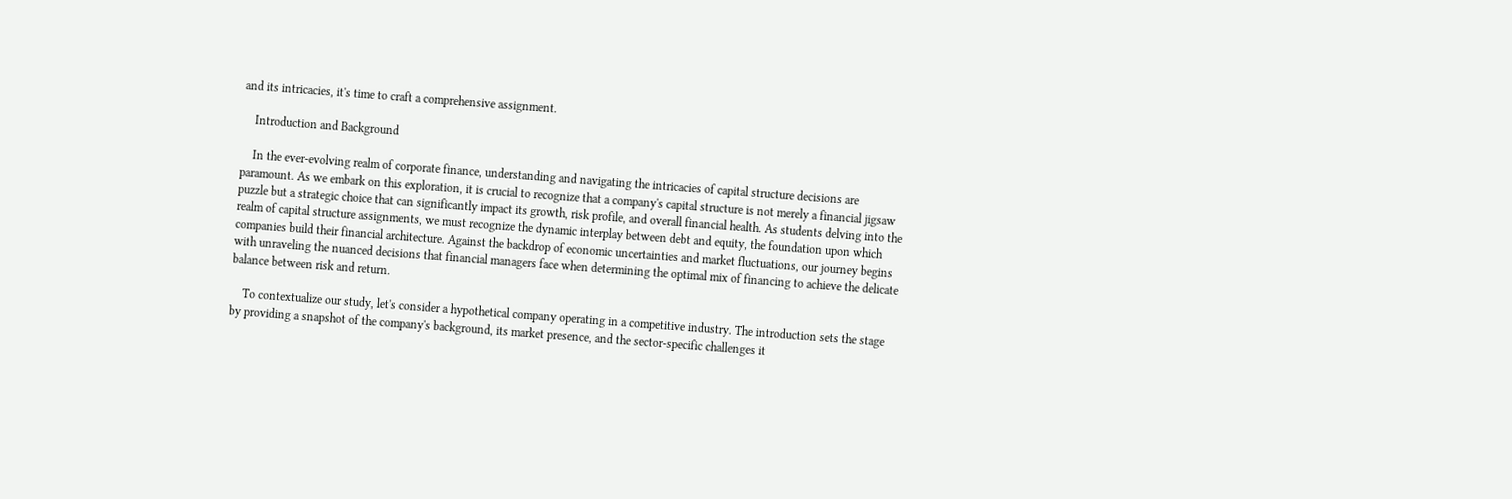and its intricacies, it's time to craft a comprehensive assignment.

    Introduction and Background

    In the ever-evolving realm of corporate finance, understanding and navigating the intricacies of capital structure decisions are paramount. As we embark on this exploration, it is crucial to recognize that a company's capital structure is not merely a financial jigsaw puzzle but a strategic choice that can significantly impact its growth, risk profile, and overall financial health. As students delving into the realm of capital structure assignments, we must recognize the dynamic interplay between debt and equity, the foundation upon which companies build their financial architecture. Against the backdrop of economic uncertainties and market fluctuations, our journey begins with unraveling the nuanced decisions that financial managers face when determining the optimal mix of financing to achieve the delicate balance between risk and return.

    To contextualize our study, let's consider a hypothetical company operating in a competitive industry. The introduction sets the stage by providing a snapshot of the company's background, its market presence, and the sector-specific challenges it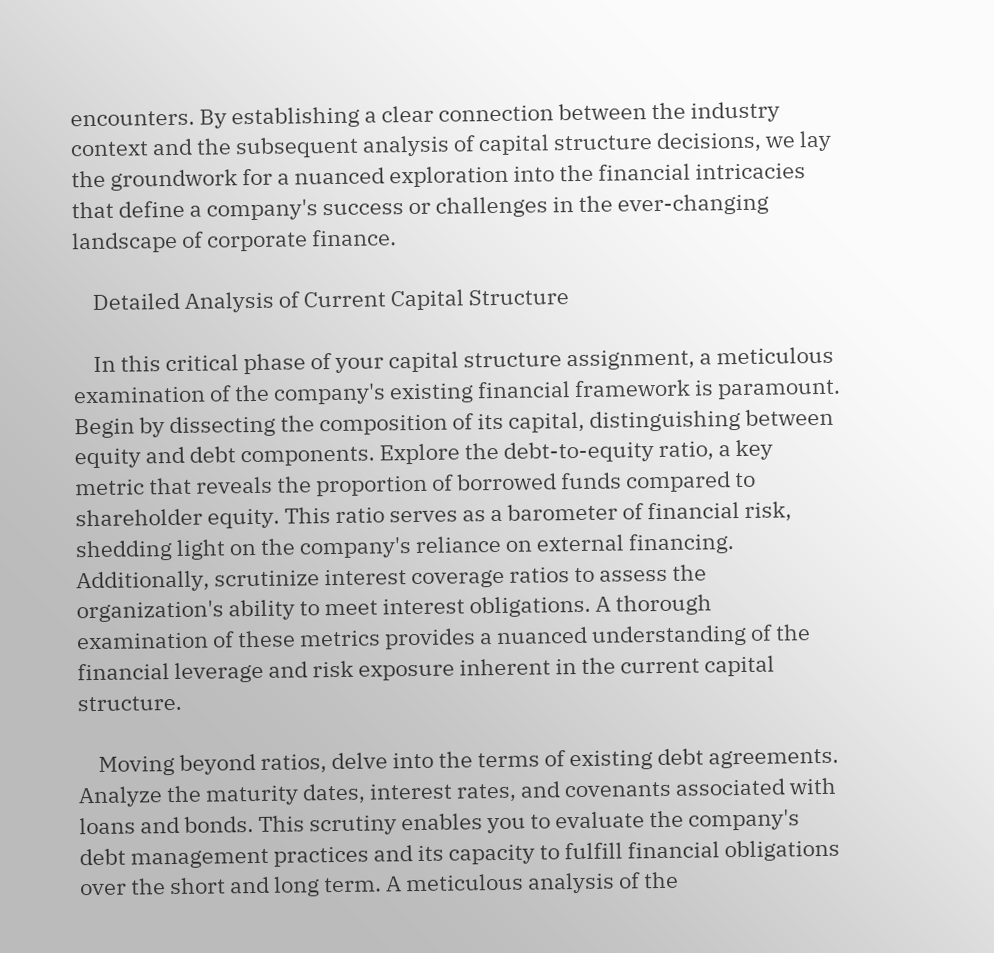encounters. By establishing a clear connection between the industry context and the subsequent analysis of capital structure decisions, we lay the groundwork for a nuanced exploration into the financial intricacies that define a company's success or challenges in the ever-changing landscape of corporate finance.

    Detailed Analysis of Current Capital Structure

    In this critical phase of your capital structure assignment, a meticulous examination of the company's existing financial framework is paramount. Begin by dissecting the composition of its capital, distinguishing between equity and debt components. Explore the debt-to-equity ratio, a key metric that reveals the proportion of borrowed funds compared to shareholder equity. This ratio serves as a barometer of financial risk, shedding light on the company's reliance on external financing. Additionally, scrutinize interest coverage ratios to assess the organization's ability to meet interest obligations. A thorough examination of these metrics provides a nuanced understanding of the financial leverage and risk exposure inherent in the current capital structure.

    Moving beyond ratios, delve into the terms of existing debt agreements. Analyze the maturity dates, interest rates, and covenants associated with loans and bonds. This scrutiny enables you to evaluate the company's debt management practices and its capacity to fulfill financial obligations over the short and long term. A meticulous analysis of the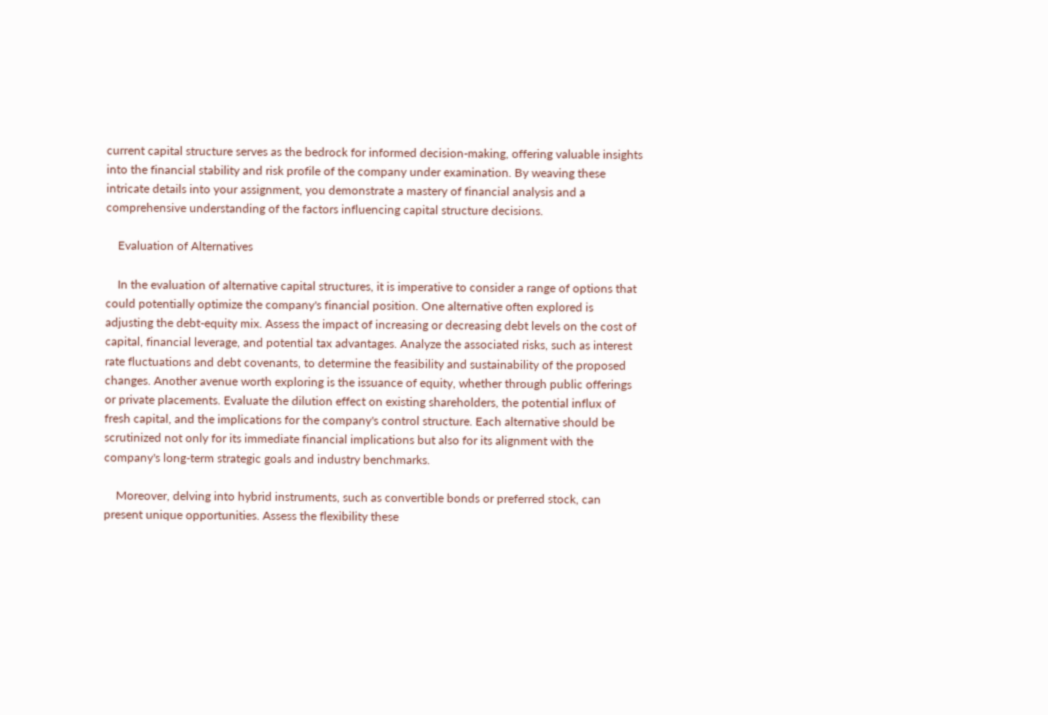current capital structure serves as the bedrock for informed decision-making, offering valuable insights into the financial stability and risk profile of the company under examination. By weaving these intricate details into your assignment, you demonstrate a mastery of financial analysis and a comprehensive understanding of the factors influencing capital structure decisions.

    Evaluation of Alternatives

    In the evaluation of alternative capital structures, it is imperative to consider a range of options that could potentially optimize the company's financial position. One alternative often explored is adjusting the debt-equity mix. Assess the impact of increasing or decreasing debt levels on the cost of capital, financial leverage, and potential tax advantages. Analyze the associated risks, such as interest rate fluctuations and debt covenants, to determine the feasibility and sustainability of the proposed changes. Another avenue worth exploring is the issuance of equity, whether through public offerings or private placements. Evaluate the dilution effect on existing shareholders, the potential influx of fresh capital, and the implications for the company's control structure. Each alternative should be scrutinized not only for its immediate financial implications but also for its alignment with the company's long-term strategic goals and industry benchmarks.

    Moreover, delving into hybrid instruments, such as convertible bonds or preferred stock, can present unique opportunities. Assess the flexibility these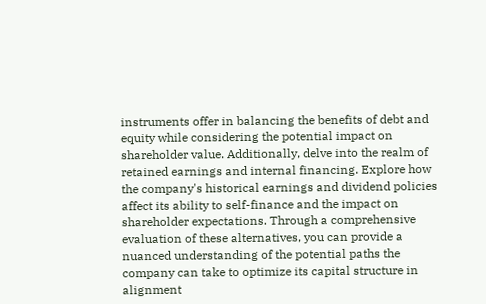instruments offer in balancing the benefits of debt and equity while considering the potential impact on shareholder value. Additionally, delve into the realm of retained earnings and internal financing. Explore how the company's historical earnings and dividend policies affect its ability to self-finance and the impact on shareholder expectations. Through a comprehensive evaluation of these alternatives, you can provide a nuanced understanding of the potential paths the company can take to optimize its capital structure in alignment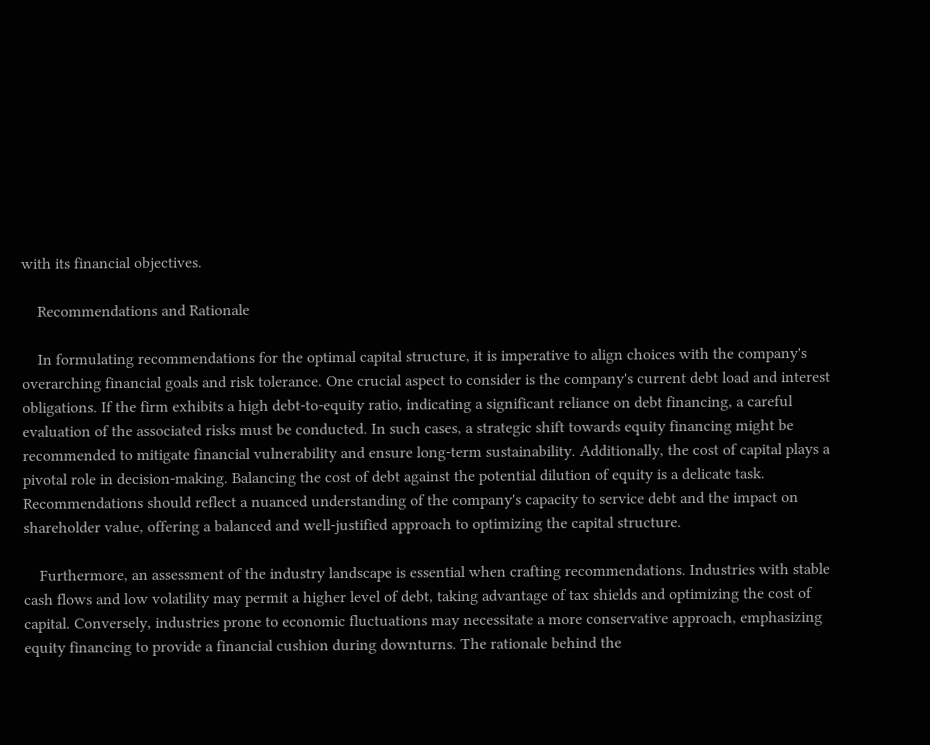with its financial objectives.

    Recommendations and Rationale

    In formulating recommendations for the optimal capital structure, it is imperative to align choices with the company's overarching financial goals and risk tolerance. One crucial aspect to consider is the company's current debt load and interest obligations. If the firm exhibits a high debt-to-equity ratio, indicating a significant reliance on debt financing, a careful evaluation of the associated risks must be conducted. In such cases, a strategic shift towards equity financing might be recommended to mitigate financial vulnerability and ensure long-term sustainability. Additionally, the cost of capital plays a pivotal role in decision-making. Balancing the cost of debt against the potential dilution of equity is a delicate task. Recommendations should reflect a nuanced understanding of the company's capacity to service debt and the impact on shareholder value, offering a balanced and well-justified approach to optimizing the capital structure.

    Furthermore, an assessment of the industry landscape is essential when crafting recommendations. Industries with stable cash flows and low volatility may permit a higher level of debt, taking advantage of tax shields and optimizing the cost of capital. Conversely, industries prone to economic fluctuations may necessitate a more conservative approach, emphasizing equity financing to provide a financial cushion during downturns. The rationale behind the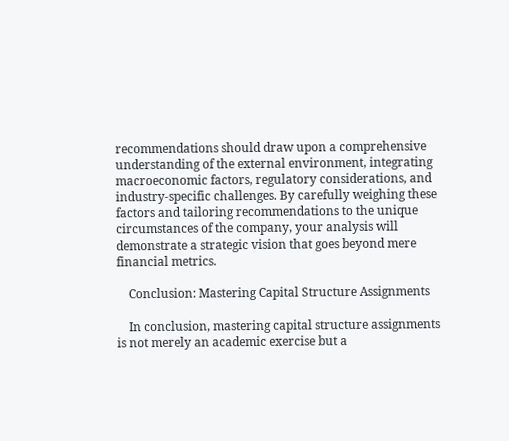recommendations should draw upon a comprehensive understanding of the external environment, integrating macroeconomic factors, regulatory considerations, and industry-specific challenges. By carefully weighing these factors and tailoring recommendations to the unique circumstances of the company, your analysis will demonstrate a strategic vision that goes beyond mere financial metrics.

    Conclusion: Mastering Capital Structure Assignments

    In conclusion, mastering capital structure assignments is not merely an academic exercise but a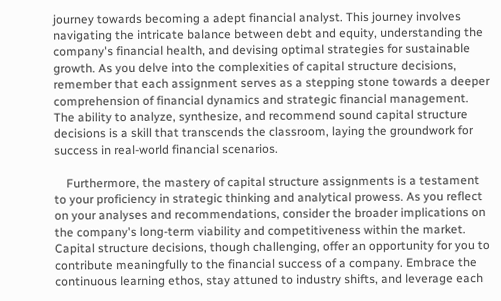journey towards becoming a adept financial analyst. This journey involves navigating the intricate balance between debt and equity, understanding the company's financial health, and devising optimal strategies for sustainable growth. As you delve into the complexities of capital structure decisions, remember that each assignment serves as a stepping stone towards a deeper comprehension of financial dynamics and strategic financial management. The ability to analyze, synthesize, and recommend sound capital structure decisions is a skill that transcends the classroom, laying the groundwork for success in real-world financial scenarios.

    Furthermore, the mastery of capital structure assignments is a testament to your proficiency in strategic thinking and analytical prowess. As you reflect on your analyses and recommendations, consider the broader implications on the company's long-term viability and competitiveness within the market. Capital structure decisions, though challenging, offer an opportunity for you to contribute meaningfully to the financial success of a company. Embrace the continuous learning ethos, stay attuned to industry shifts, and leverage each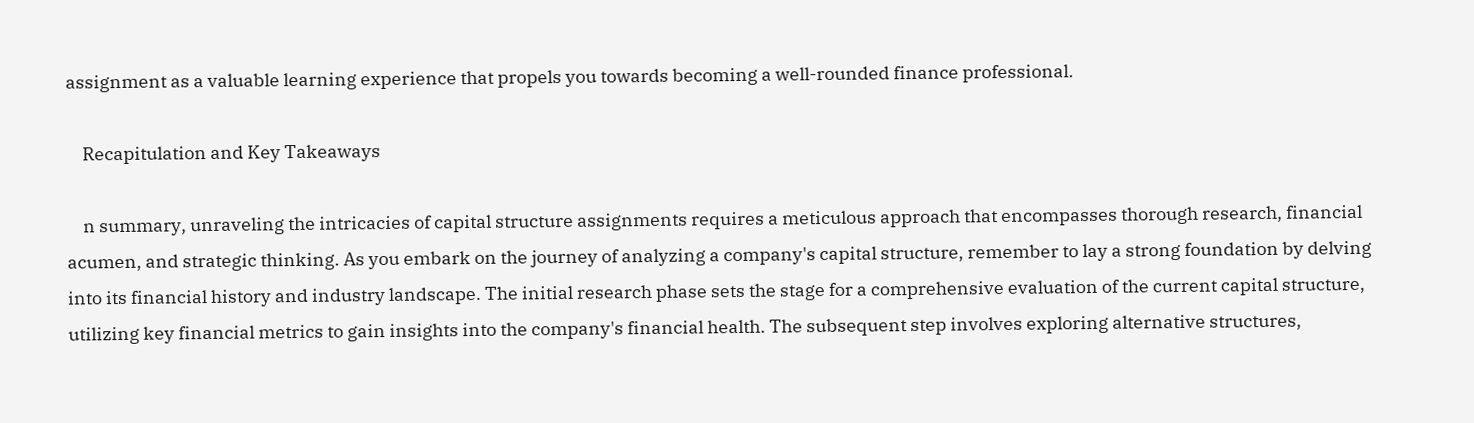assignment as a valuable learning experience that propels you towards becoming a well-rounded finance professional.

    Recapitulation and Key Takeaways

    n summary, unraveling the intricacies of capital structure assignments requires a meticulous approach that encompasses thorough research, financial acumen, and strategic thinking. As you embark on the journey of analyzing a company's capital structure, remember to lay a strong foundation by delving into its financial history and industry landscape. The initial research phase sets the stage for a comprehensive evaluation of the current capital structure, utilizing key financial metrics to gain insights into the company's financial health. The subsequent step involves exploring alternative structures,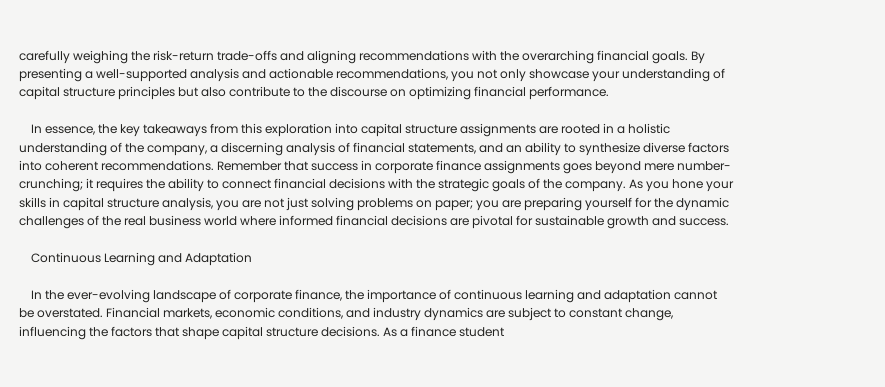carefully weighing the risk-return trade-offs and aligning recommendations with the overarching financial goals. By presenting a well-supported analysis and actionable recommendations, you not only showcase your understanding of capital structure principles but also contribute to the discourse on optimizing financial performance.

    In essence, the key takeaways from this exploration into capital structure assignments are rooted in a holistic understanding of the company, a discerning analysis of financial statements, and an ability to synthesize diverse factors into coherent recommendations. Remember that success in corporate finance assignments goes beyond mere number-crunching; it requires the ability to connect financial decisions with the strategic goals of the company. As you hone your skills in capital structure analysis, you are not just solving problems on paper; you are preparing yourself for the dynamic challenges of the real business world where informed financial decisions are pivotal for sustainable growth and success.

    Continuous Learning and Adaptation

    In the ever-evolving landscape of corporate finance, the importance of continuous learning and adaptation cannot be overstated. Financial markets, economic conditions, and industry dynamics are subject to constant change, influencing the factors that shape capital structure decisions. As a finance student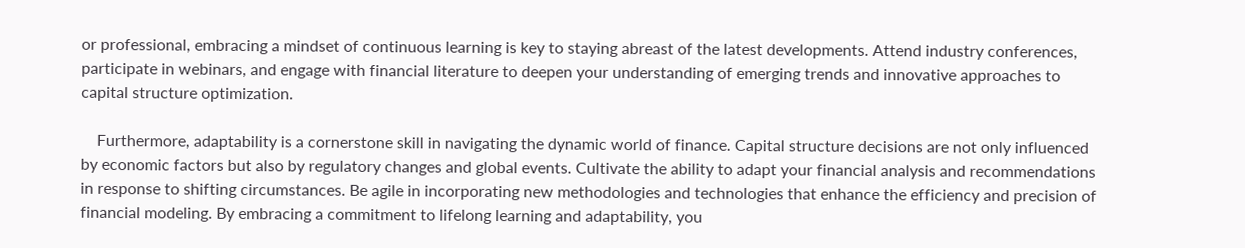or professional, embracing a mindset of continuous learning is key to staying abreast of the latest developments. Attend industry conferences, participate in webinars, and engage with financial literature to deepen your understanding of emerging trends and innovative approaches to capital structure optimization.

    Furthermore, adaptability is a cornerstone skill in navigating the dynamic world of finance. Capital structure decisions are not only influenced by economic factors but also by regulatory changes and global events. Cultivate the ability to adapt your financial analysis and recommendations in response to shifting circumstances. Be agile in incorporating new methodologies and technologies that enhance the efficiency and precision of financial modeling. By embracing a commitment to lifelong learning and adaptability, you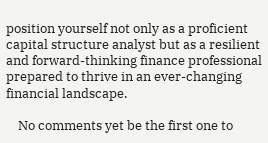position yourself not only as a proficient capital structure analyst but as a resilient and forward-thinking finance professional prepared to thrive in an ever-changing financial landscape.

    No comments yet be the first one to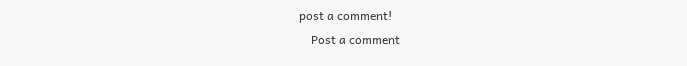post a comment!
    Post a comment